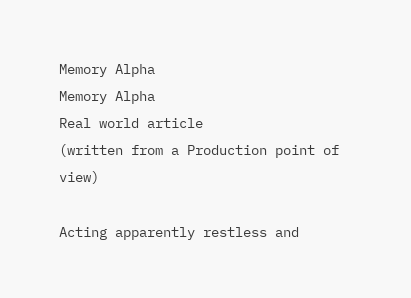Memory Alpha
Memory Alpha
Real world article
(written from a Production point of view)

Acting apparently restless and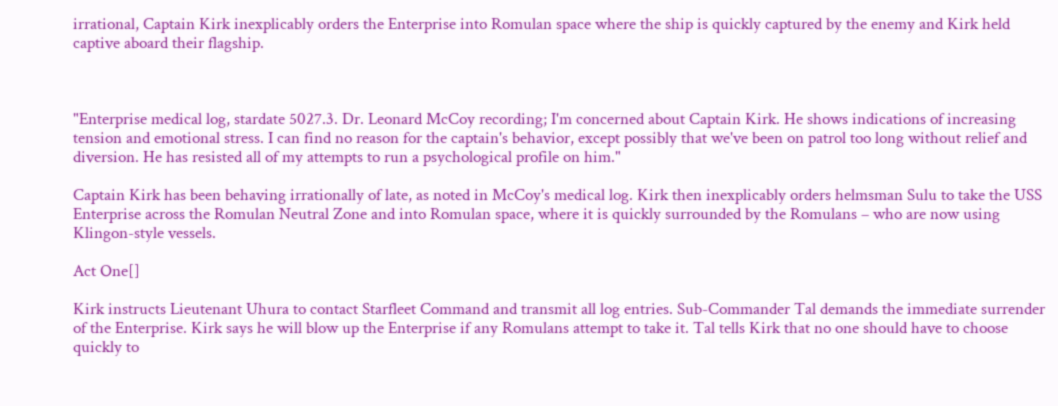irrational, Captain Kirk inexplicably orders the Enterprise into Romulan space where the ship is quickly captured by the enemy and Kirk held captive aboard their flagship.



"Enterprise medical log, stardate 5027.3. Dr. Leonard McCoy recording; I'm concerned about Captain Kirk. He shows indications of increasing tension and emotional stress. I can find no reason for the captain's behavior, except possibly that we've been on patrol too long without relief and diversion. He has resisted all of my attempts to run a psychological profile on him."

Captain Kirk has been behaving irrationally of late, as noted in McCoy's medical log. Kirk then inexplicably orders helmsman Sulu to take the USS Enterprise across the Romulan Neutral Zone and into Romulan space, where it is quickly surrounded by the Romulans – who are now using Klingon-style vessels.

Act One[]

Kirk instructs Lieutenant Uhura to contact Starfleet Command and transmit all log entries. Sub-Commander Tal demands the immediate surrender of the Enterprise. Kirk says he will blow up the Enterprise if any Romulans attempt to take it. Tal tells Kirk that no one should have to choose quickly to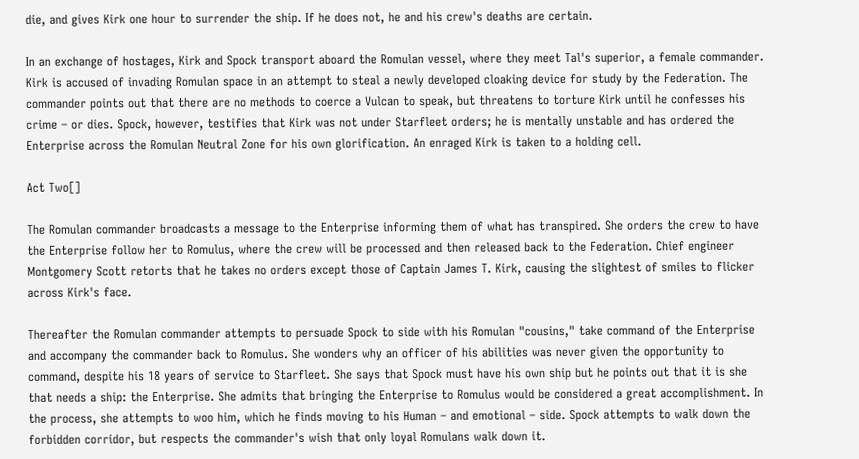die, and gives Kirk one hour to surrender the ship. If he does not, he and his crew's deaths are certain.

In an exchange of hostages, Kirk and Spock transport aboard the Romulan vessel, where they meet Tal's superior, a female commander. Kirk is accused of invading Romulan space in an attempt to steal a newly developed cloaking device for study by the Federation. The commander points out that there are no methods to coerce a Vulcan to speak, but threatens to torture Kirk until he confesses his crime – or dies. Spock, however, testifies that Kirk was not under Starfleet orders; he is mentally unstable and has ordered the Enterprise across the Romulan Neutral Zone for his own glorification. An enraged Kirk is taken to a holding cell.

Act Two[]

The Romulan commander broadcasts a message to the Enterprise informing them of what has transpired. She orders the crew to have the Enterprise follow her to Romulus, where the crew will be processed and then released back to the Federation. Chief engineer Montgomery Scott retorts that he takes no orders except those of Captain James T. Kirk, causing the slightest of smiles to flicker across Kirk's face.

Thereafter the Romulan commander attempts to persuade Spock to side with his Romulan "cousins," take command of the Enterprise and accompany the commander back to Romulus. She wonders why an officer of his abilities was never given the opportunity to command, despite his 18 years of service to Starfleet. She says that Spock must have his own ship but he points out that it is she that needs a ship: the Enterprise. She admits that bringing the Enterprise to Romulus would be considered a great accomplishment. In the process, she attempts to woo him, which he finds moving to his Human – and emotional – side. Spock attempts to walk down the forbidden corridor, but respects the commander's wish that only loyal Romulans walk down it.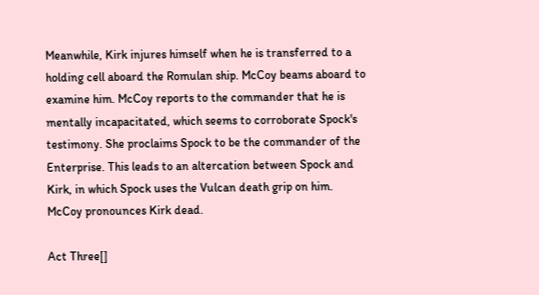Meanwhile, Kirk injures himself when he is transferred to a holding cell aboard the Romulan ship. McCoy beams aboard to examine him. McCoy reports to the commander that he is mentally incapacitated, which seems to corroborate Spock's testimony. She proclaims Spock to be the commander of the Enterprise. This leads to an altercation between Spock and Kirk, in which Spock uses the Vulcan death grip on him. McCoy pronounces Kirk dead.

Act Three[]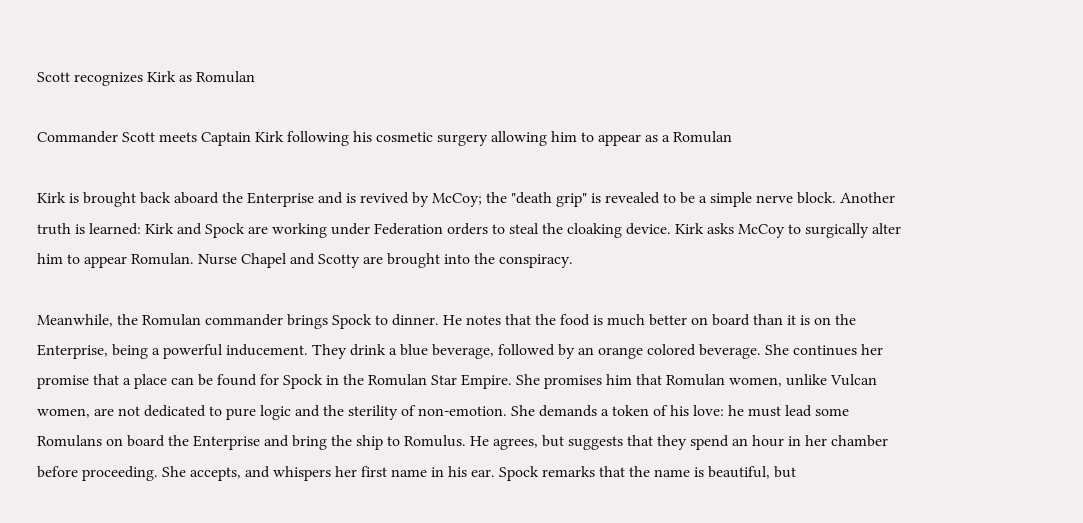Scott recognizes Kirk as Romulan

Commander Scott meets Captain Kirk following his cosmetic surgery allowing him to appear as a Romulan

Kirk is brought back aboard the Enterprise and is revived by McCoy; the "death grip" is revealed to be a simple nerve block. Another truth is learned: Kirk and Spock are working under Federation orders to steal the cloaking device. Kirk asks McCoy to surgically alter him to appear Romulan. Nurse Chapel and Scotty are brought into the conspiracy.

Meanwhile, the Romulan commander brings Spock to dinner. He notes that the food is much better on board than it is on the Enterprise, being a powerful inducement. They drink a blue beverage, followed by an orange colored beverage. She continues her promise that a place can be found for Spock in the Romulan Star Empire. She promises him that Romulan women, unlike Vulcan women, are not dedicated to pure logic and the sterility of non-emotion. She demands a token of his love: he must lead some Romulans on board the Enterprise and bring the ship to Romulus. He agrees, but suggests that they spend an hour in her chamber before proceeding. She accepts, and whispers her first name in his ear. Spock remarks that the name is beautiful, but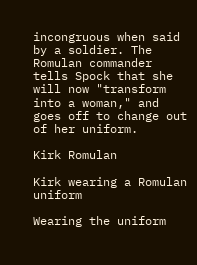incongruous when said by a soldier. The Romulan commander tells Spock that she will now "transform into a woman," and goes off to change out of her uniform.

Kirk Romulan

Kirk wearing a Romulan uniform

Wearing the uniform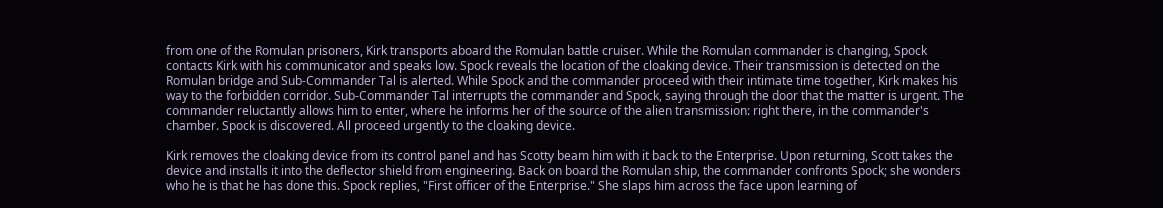from one of the Romulan prisoners, Kirk transports aboard the Romulan battle cruiser. While the Romulan commander is changing, Spock contacts Kirk with his communicator and speaks low. Spock reveals the location of the cloaking device. Their transmission is detected on the Romulan bridge and Sub-Commander Tal is alerted. While Spock and the commander proceed with their intimate time together, Kirk makes his way to the forbidden corridor. Sub-Commander Tal interrupts the commander and Spock, saying through the door that the matter is urgent. The commander reluctantly allows him to enter, where he informs her of the source of the alien transmission: right there, in the commander's chamber. Spock is discovered. All proceed urgently to the cloaking device.

Kirk removes the cloaking device from its control panel and has Scotty beam him with it back to the Enterprise. Upon returning, Scott takes the device and installs it into the deflector shield from engineering. Back on board the Romulan ship, the commander confronts Spock; she wonders who he is that he has done this. Spock replies, "First officer of the Enterprise." She slaps him across the face upon learning of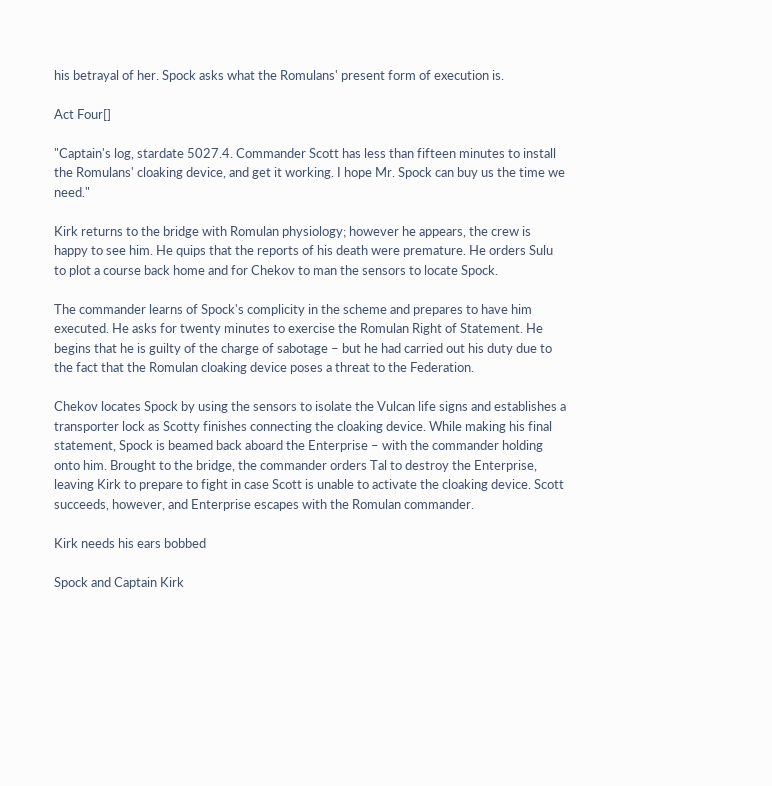his betrayal of her. Spock asks what the Romulans' present form of execution is.

Act Four[]

"Captain's log, stardate 5027.4. Commander Scott has less than fifteen minutes to install the Romulans' cloaking device, and get it working. I hope Mr. Spock can buy us the time we need."

Kirk returns to the bridge with Romulan physiology; however he appears, the crew is happy to see him. He quips that the reports of his death were premature. He orders Sulu to plot a course back home and for Chekov to man the sensors to locate Spock.

The commander learns of Spock's complicity in the scheme and prepares to have him executed. He asks for twenty minutes to exercise the Romulan Right of Statement. He begins that he is guilty of the charge of sabotage – but he had carried out his duty due to the fact that the Romulan cloaking device poses a threat to the Federation.

Chekov locates Spock by using the sensors to isolate the Vulcan life signs and establishes a transporter lock as Scotty finishes connecting the cloaking device. While making his final statement, Spock is beamed back aboard the Enterprise – with the commander holding onto him. Brought to the bridge, the commander orders Tal to destroy the Enterprise, leaving Kirk to prepare to fight in case Scott is unable to activate the cloaking device. Scott succeeds, however, and Enterprise escapes with the Romulan commander.

Kirk needs his ears bobbed

Spock and Captain Kirk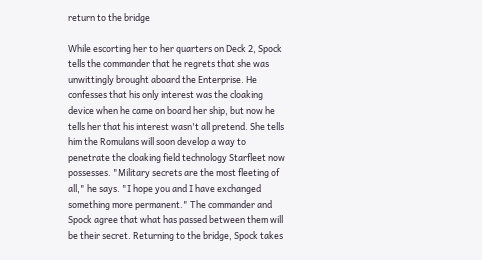return to the bridge

While escorting her to her quarters on Deck 2, Spock tells the commander that he regrets that she was unwittingly brought aboard the Enterprise. He confesses that his only interest was the cloaking device when he came on board her ship, but now he tells her that his interest wasn't all pretend. She tells him the Romulans will soon develop a way to penetrate the cloaking field technology Starfleet now possesses. "Military secrets are the most fleeting of all," he says. "I hope you and I have exchanged something more permanent." The commander and Spock agree that what has passed between them will be their secret. Returning to the bridge, Spock takes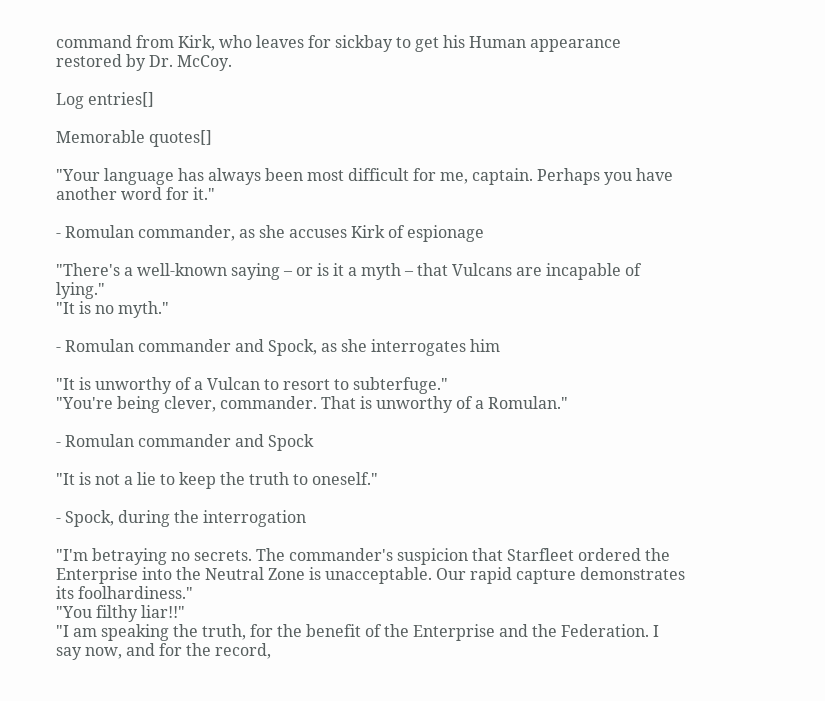command from Kirk, who leaves for sickbay to get his Human appearance restored by Dr. McCoy.

Log entries[]

Memorable quotes[]

"Your language has always been most difficult for me, captain. Perhaps you have another word for it."

- Romulan commander, as she accuses Kirk of espionage

"There's a well-known saying – or is it a myth – that Vulcans are incapable of lying."
"It is no myth."

- Romulan commander and Spock, as she interrogates him

"It is unworthy of a Vulcan to resort to subterfuge."
"You're being clever, commander. That is unworthy of a Romulan."

- Romulan commander and Spock

"It is not a lie to keep the truth to oneself."

- Spock, during the interrogation

"I'm betraying no secrets. The commander's suspicion that Starfleet ordered the Enterprise into the Neutral Zone is unacceptable. Our rapid capture demonstrates its foolhardiness."
"You filthy liar!!"
"I am speaking the truth, for the benefit of the Enterprise and the Federation. I say now, and for the record,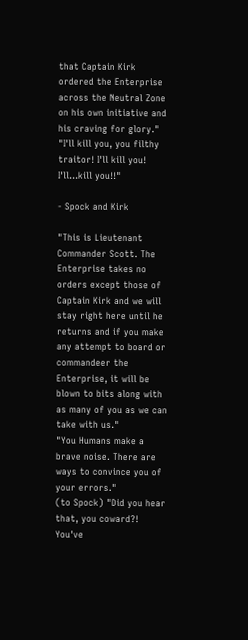that Captain Kirk ordered the Enterprise across the Neutral Zone on his own initiative and his craving for glory."
"I'll kill you, you filthy traitor! I'll kill you! I'll…kill you!!"

- Spock and Kirk

"This is Lieutenant Commander Scott. The Enterprise takes no orders except those of Captain Kirk and we will stay right here until he returns and if you make any attempt to board or commandeer the Enterprise, it will be blown to bits along with as many of you as we can take with us."
"You Humans make a brave noise. There are ways to convince you of your errors."
(to Spock) "Did you hear that, you coward?! You've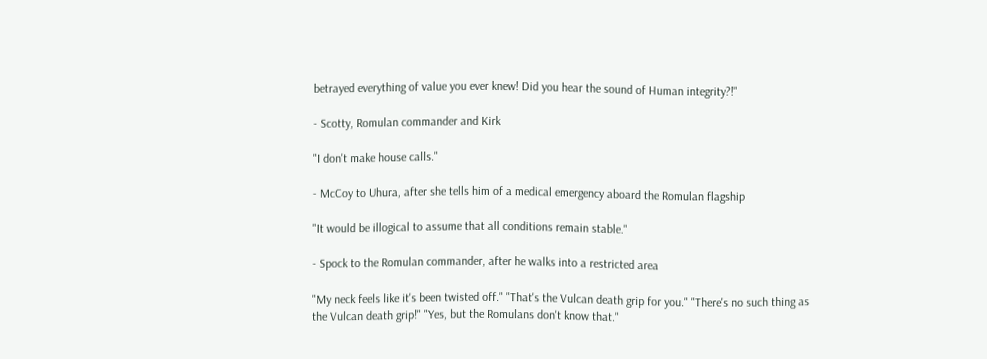betrayed everything of value you ever knew! Did you hear the sound of Human integrity?!"

- Scotty, Romulan commander and Kirk

"I don't make house calls."

- McCoy to Uhura, after she tells him of a medical emergency aboard the Romulan flagship

"It would be illogical to assume that all conditions remain stable."

- Spock to the Romulan commander, after he walks into a restricted area

"My neck feels like it's been twisted off." "That's the Vulcan death grip for you." "There's no such thing as the Vulcan death grip!" "Yes, but the Romulans don't know that."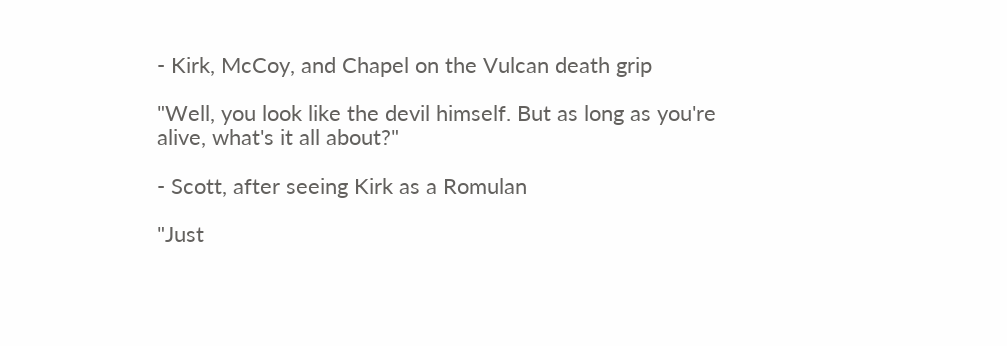- Kirk, McCoy, and Chapel on the Vulcan death grip

"Well, you look like the devil himself. But as long as you're alive, what's it all about?"

- Scott, after seeing Kirk as a Romulan

"Just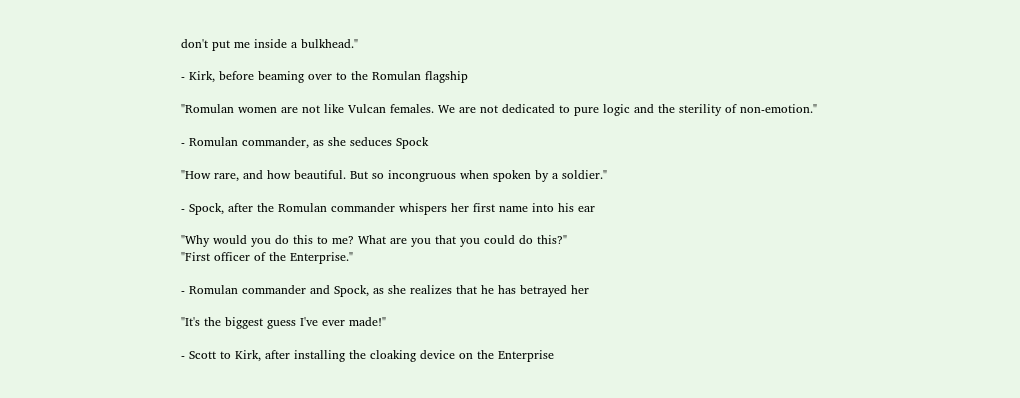don't put me inside a bulkhead."

- Kirk, before beaming over to the Romulan flagship

"Romulan women are not like Vulcan females. We are not dedicated to pure logic and the sterility of non-emotion."

- Romulan commander, as she seduces Spock

"How rare, and how beautiful. But so incongruous when spoken by a soldier."

- Spock, after the Romulan commander whispers her first name into his ear

"Why would you do this to me? What are you that you could do this?"
"First officer of the Enterprise."

- Romulan commander and Spock, as she realizes that he has betrayed her

"It's the biggest guess I've ever made!"

- Scott to Kirk, after installing the cloaking device on the Enterprise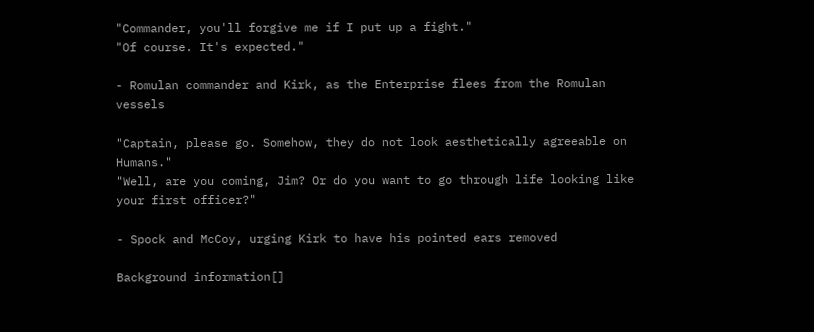"Commander, you'll forgive me if I put up a fight."
"Of course. It's expected."

- Romulan commander and Kirk, as the Enterprise flees from the Romulan vessels

"Captain, please go. Somehow, they do not look aesthetically agreeable on Humans."
"Well, are you coming, Jim? Or do you want to go through life looking like your first officer?"

- Spock and McCoy, urging Kirk to have his pointed ears removed

Background information[]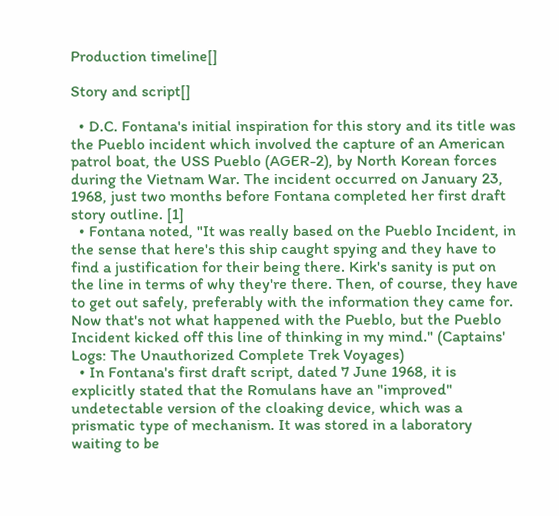Production timeline[]

Story and script[]

  • D.C. Fontana's initial inspiration for this story and its title was the Pueblo incident which involved the capture of an American patrol boat, the USS Pueblo (AGER-2), by North Korean forces during the Vietnam War. The incident occurred on January 23, 1968, just two months before Fontana completed her first draft story outline. [1]
  • Fontana noted, "It was really based on the Pueblo Incident, in the sense that here's this ship caught spying and they have to find a justification for their being there. Kirk's sanity is put on the line in terms of why they're there. Then, of course, they have to get out safely, preferably with the information they came for. Now that's not what happened with the Pueblo, but the Pueblo Incident kicked off this line of thinking in my mind." (Captains' Logs: The Unauthorized Complete Trek Voyages)
  • In Fontana's first draft script, dated 7 June 1968, it is explicitly stated that the Romulans have an "improved" undetectable version of the cloaking device, which was a prismatic type of mechanism. It was stored in a laboratory waiting to be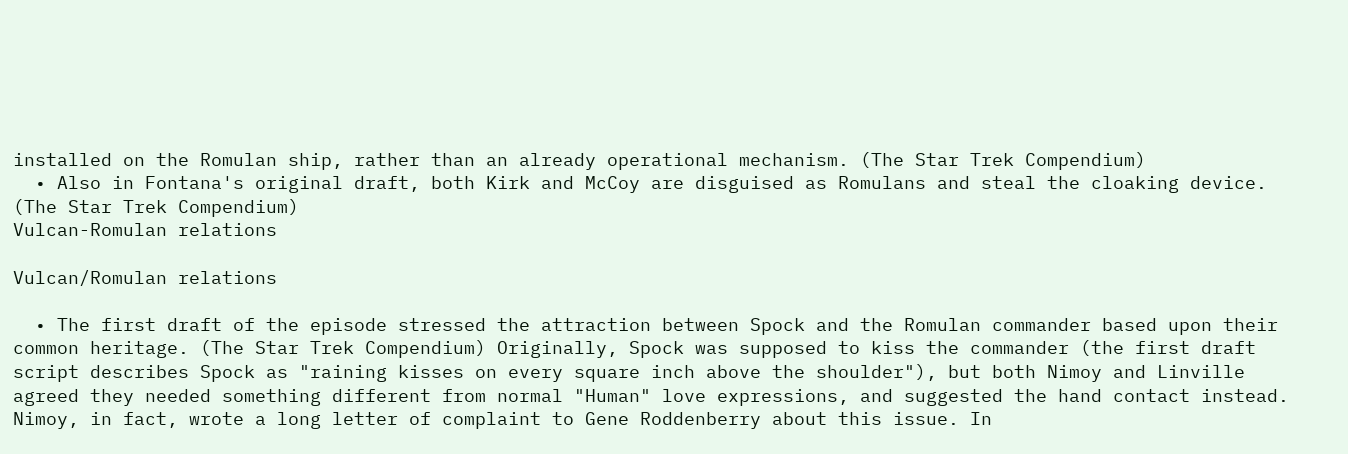installed on the Romulan ship, rather than an already operational mechanism. (The Star Trek Compendium)
  • Also in Fontana's original draft, both Kirk and McCoy are disguised as Romulans and steal the cloaking device. (The Star Trek Compendium)
Vulcan-Romulan relations

Vulcan/Romulan relations

  • The first draft of the episode stressed the attraction between Spock and the Romulan commander based upon their common heritage. (The Star Trek Compendium) Originally, Spock was supposed to kiss the commander (the first draft script describes Spock as "raining kisses on every square inch above the shoulder"), but both Nimoy and Linville agreed they needed something different from normal "Human" love expressions, and suggested the hand contact instead. Nimoy, in fact, wrote a long letter of complaint to Gene Roddenberry about this issue. In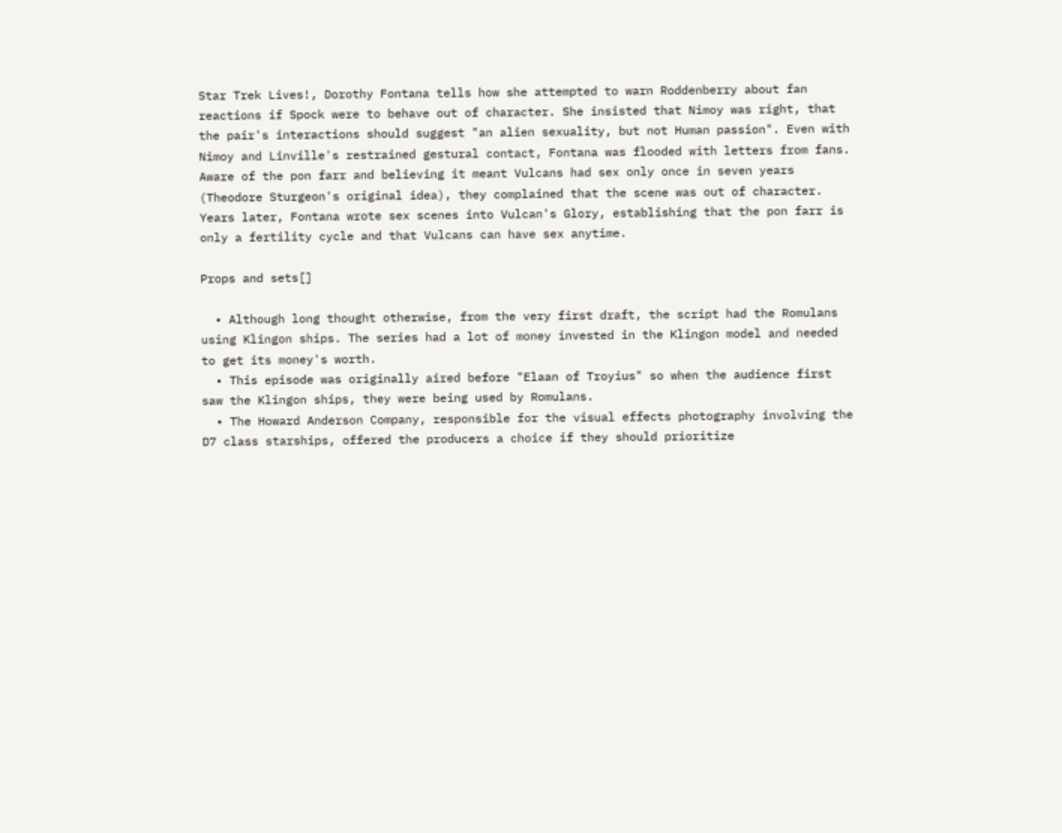Star Trek Lives!, Dorothy Fontana tells how she attempted to warn Roddenberry about fan reactions if Spock were to behave out of character. She insisted that Nimoy was right, that the pair's interactions should suggest "an alien sexuality, but not Human passion". Even with Nimoy and Linville's restrained gestural contact, Fontana was flooded with letters from fans. Aware of the pon farr and believing it meant Vulcans had sex only once in seven years (Theodore Sturgeon's original idea), they complained that the scene was out of character. Years later, Fontana wrote sex scenes into Vulcan's Glory, establishing that the pon farr is only a fertility cycle and that Vulcans can have sex anytime.

Props and sets[]

  • Although long thought otherwise, from the very first draft, the script had the Romulans using Klingon ships. The series had a lot of money invested in the Klingon model and needed to get its money's worth.
  • This episode was originally aired before "Elaan of Troyius" so when the audience first saw the Klingon ships, they were being used by Romulans.
  • The Howard Anderson Company, responsible for the visual effects photography involving the D7 class starships, offered the producers a choice if they should prioritize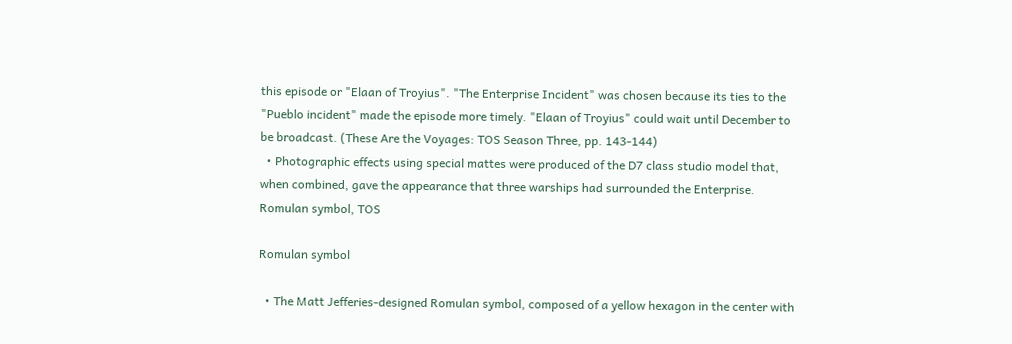this episode or "Elaan of Troyius". "The Enterprise Incident" was chosen because its ties to the "Pueblo incident" made the episode more timely. "Elaan of Troyius" could wait until December to be broadcast. (These Are the Voyages: TOS Season Three, pp. 143-144)
  • Photographic effects using special mattes were produced of the D7 class studio model that, when combined, gave the appearance that three warships had surrounded the Enterprise.
Romulan symbol, TOS

Romulan symbol

  • The Matt Jefferies-designed Romulan symbol, composed of a yellow hexagon in the center with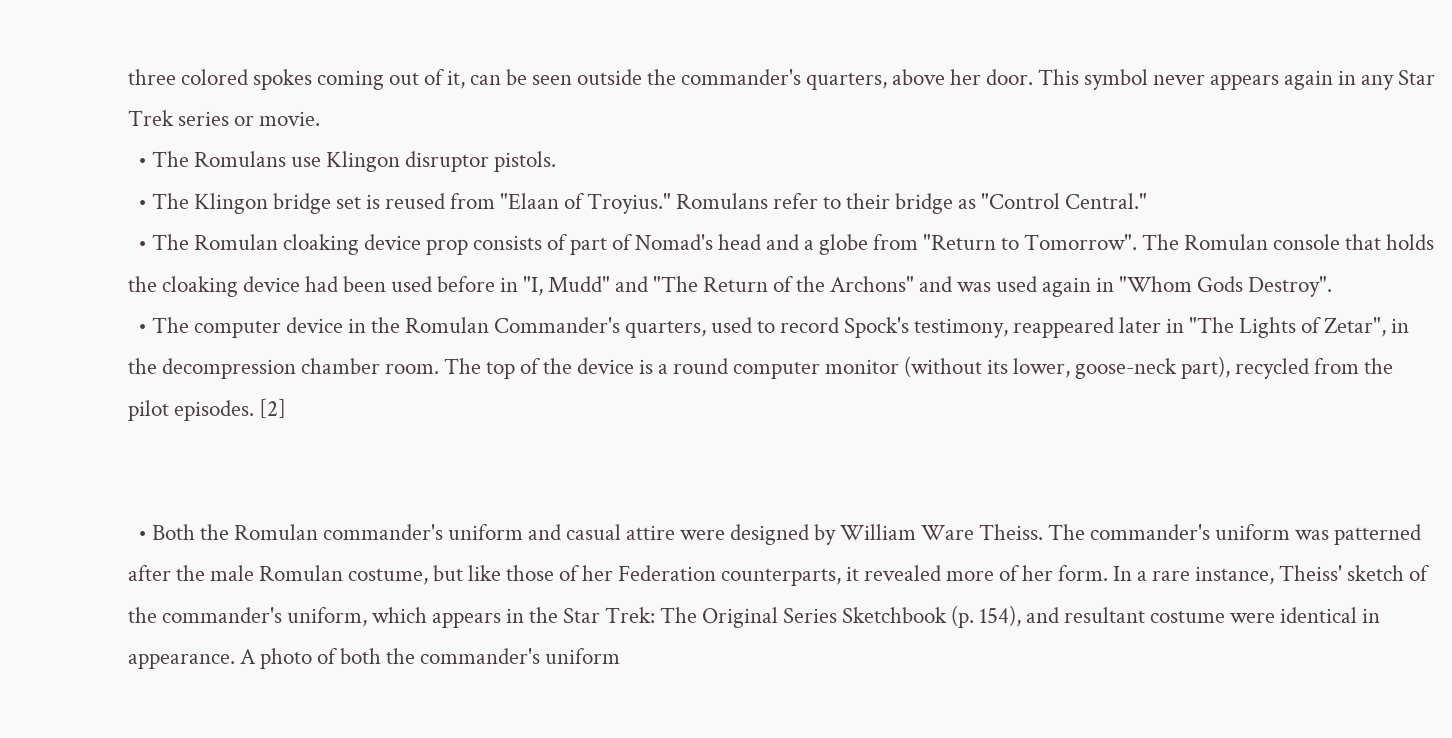three colored spokes coming out of it, can be seen outside the commander's quarters, above her door. This symbol never appears again in any Star Trek series or movie.
  • The Romulans use Klingon disruptor pistols.
  • The Klingon bridge set is reused from "Elaan of Troyius." Romulans refer to their bridge as "Control Central."
  • The Romulan cloaking device prop consists of part of Nomad's head and a globe from "Return to Tomorrow". The Romulan console that holds the cloaking device had been used before in "I, Mudd" and "The Return of the Archons" and was used again in "Whom Gods Destroy".
  • The computer device in the Romulan Commander's quarters, used to record Spock's testimony, reappeared later in "The Lights of Zetar", in the decompression chamber room. The top of the device is a round computer monitor (without its lower, goose-neck part), recycled from the pilot episodes. [2]


  • Both the Romulan commander's uniform and casual attire were designed by William Ware Theiss. The commander's uniform was patterned after the male Romulan costume, but like those of her Federation counterparts, it revealed more of her form. In a rare instance, Theiss' sketch of the commander's uniform, which appears in the Star Trek: The Original Series Sketchbook (p. 154), and resultant costume were identical in appearance. A photo of both the commander's uniform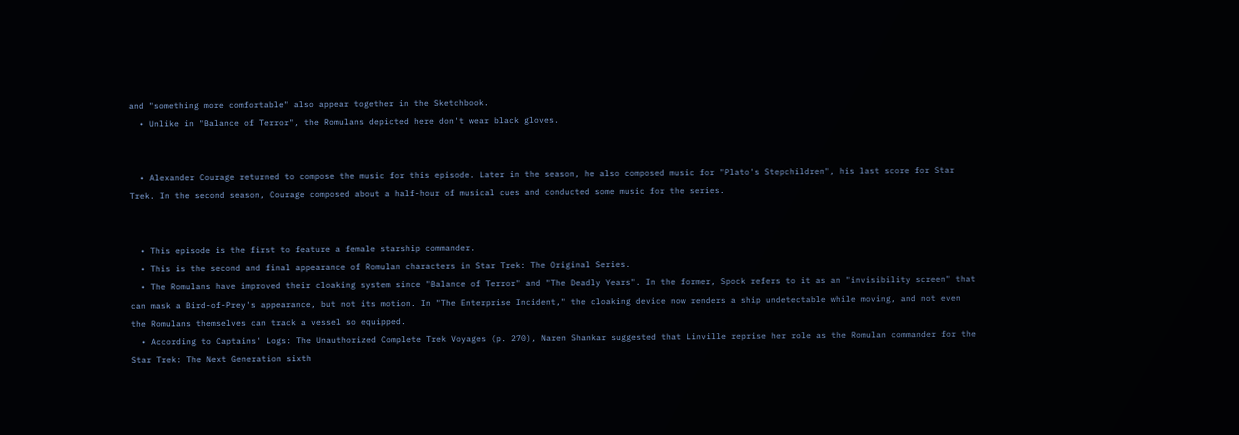and "something more comfortable" also appear together in the Sketchbook.
  • Unlike in "Balance of Terror", the Romulans depicted here don't wear black gloves.


  • Alexander Courage returned to compose the music for this episode. Later in the season, he also composed music for "Plato's Stepchildren", his last score for Star Trek. In the second season, Courage composed about a half-hour of musical cues and conducted some music for the series.


  • This episode is the first to feature a female starship commander.
  • This is the second and final appearance of Romulan characters in Star Trek: The Original Series.
  • The Romulans have improved their cloaking system since "Balance of Terror" and "The Deadly Years". In the former, Spock refers to it as an "invisibility screen" that can mask a Bird-of-Prey's appearance, but not its motion. In "The Enterprise Incident," the cloaking device now renders a ship undetectable while moving, and not even the Romulans themselves can track a vessel so equipped.
  • According to Captains' Logs: The Unauthorized Complete Trek Voyages (p. 270), Naren Shankar suggested that Linville reprise her role as the Romulan commander for the Star Trek: The Next Generation sixth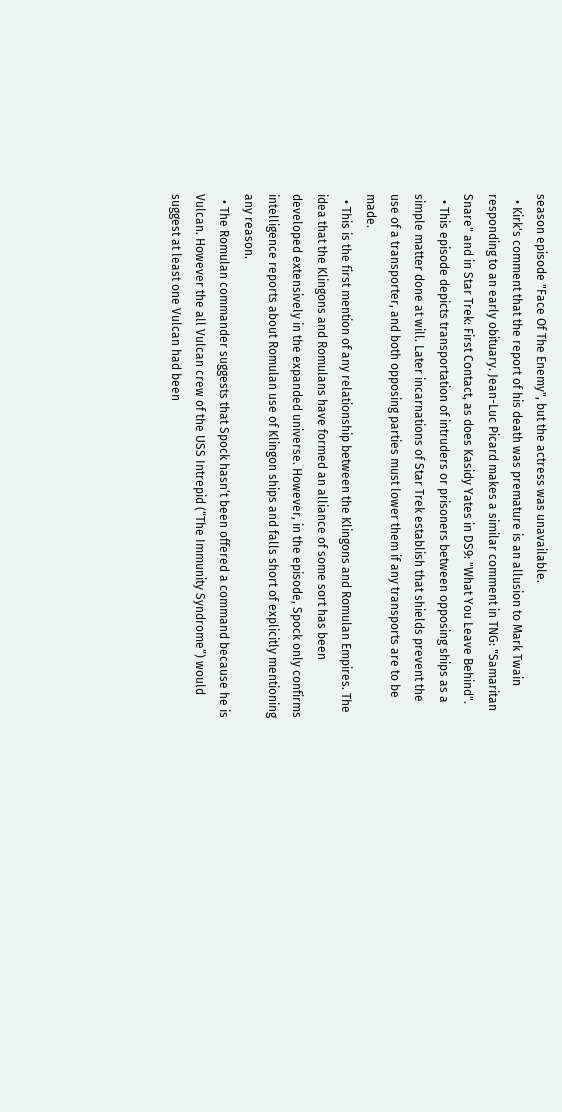season episode "Face Of The Enemy", but the actress was unavailable.
  • Kirk's comment that the report of his death was premature is an allusion to Mark Twain responding to an early obituary. Jean-Luc Picard makes a similar comment in TNG: "Samaritan Snare" and in Star Trek: First Contact, as does Kasidy Yates in DS9: "What You Leave Behind".
  • This episode depicts transportation of intruders or prisoners between opposing ships as a simple matter done at will. Later incarnations of Star Trek establish that shields prevent the use of a transporter, and both opposing parties must lower them if any transports are to be made.
  • This is the first mention of any relationship between the Klingons and Romulan Empires. The idea that the Klingons and Romulans have formed an alliance of some sort has been developed extensively in the expanded universe. However, in the episode, Spock only confirms intelligence reports about Romulan use of Klingon ships and falls short of explicitly mentioning any reason.
  • The Romulan commander suggests that Spock hasn’t been offered a command because he is Vulcan. However the all Vulcan crew of the USS Intrepid (“The Immunity Syndrome”) would suggest at least one Vulcan had been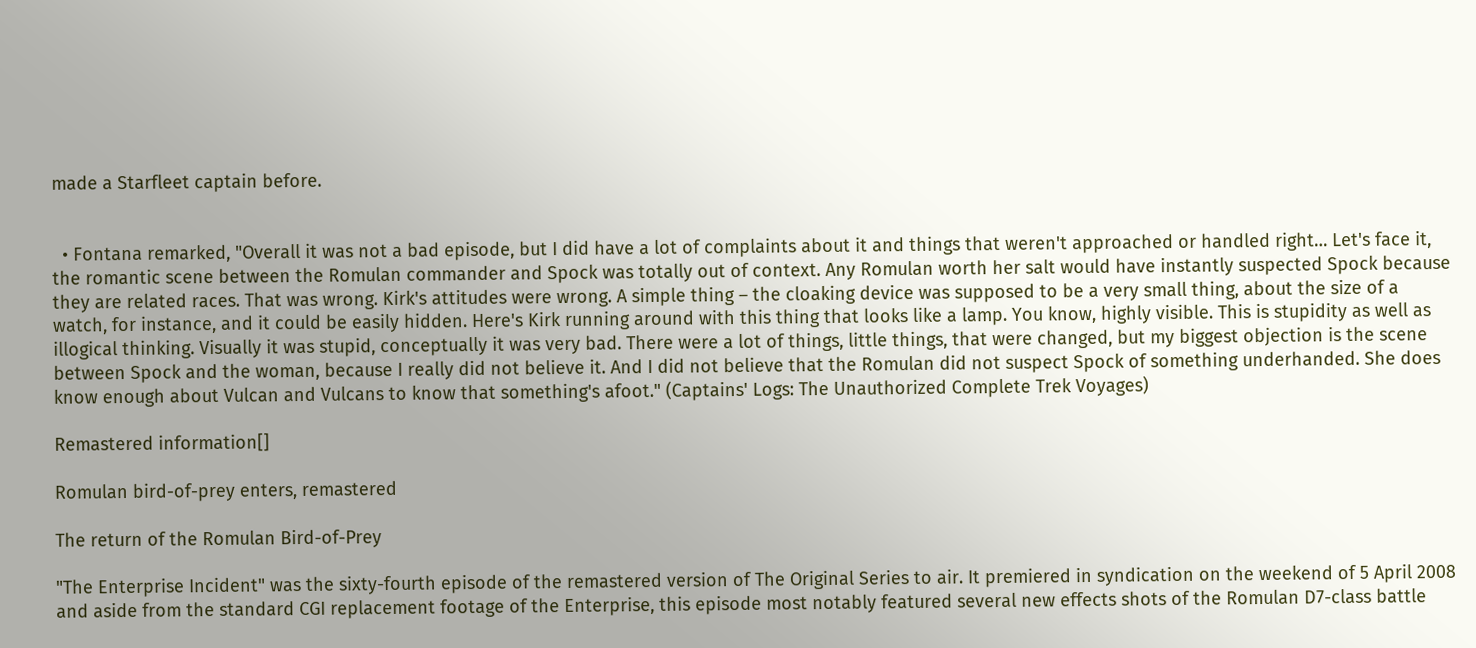made a Starfleet captain before.


  • Fontana remarked, "Overall it was not a bad episode, but I did have a lot of complaints about it and things that weren't approached or handled right… Let's face it, the romantic scene between the Romulan commander and Spock was totally out of context. Any Romulan worth her salt would have instantly suspected Spock because they are related races. That was wrong. Kirk's attitudes were wrong. A simple thing – the cloaking device was supposed to be a very small thing, about the size of a watch, for instance, and it could be easily hidden. Here's Kirk running around with this thing that looks like a lamp. You know, highly visible. This is stupidity as well as illogical thinking. Visually it was stupid, conceptually it was very bad. There were a lot of things, little things, that were changed, but my biggest objection is the scene between Spock and the woman, because I really did not believe it. And I did not believe that the Romulan did not suspect Spock of something underhanded. She does know enough about Vulcan and Vulcans to know that something's afoot." (Captains' Logs: The Unauthorized Complete Trek Voyages)

Remastered information[]

Romulan bird-of-prey enters, remastered

The return of the Romulan Bird-of-Prey

"The Enterprise Incident" was the sixty-fourth episode of the remastered version of The Original Series to air. It premiered in syndication on the weekend of 5 April 2008 and aside from the standard CGI replacement footage of the Enterprise, this episode most notably featured several new effects shots of the Romulan D7-class battle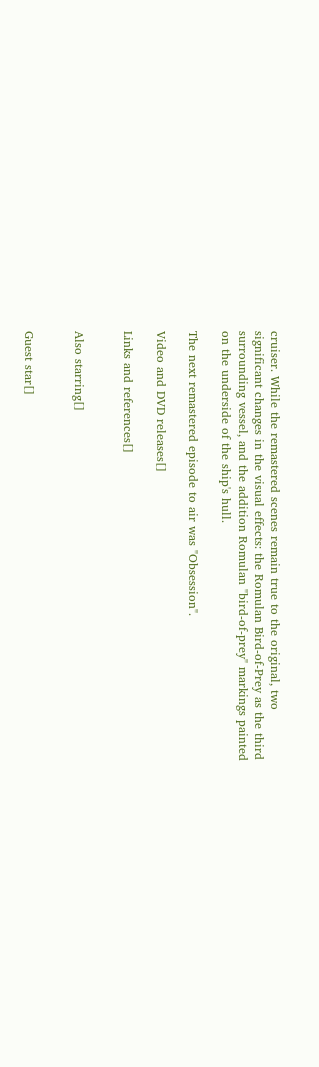cruiser. While the remastered scenes remain true to the original, two significant changes in the visual effects: the Romulan Bird-of-Prey as the third surrounding vessel, and the addition Romulan "bird-of-prey" markings painted on the underside of the ship's hull.

The next remastered episode to air was "Obsession".

Video and DVD releases[]

Links and references[]


Also starring[]


Guest star[]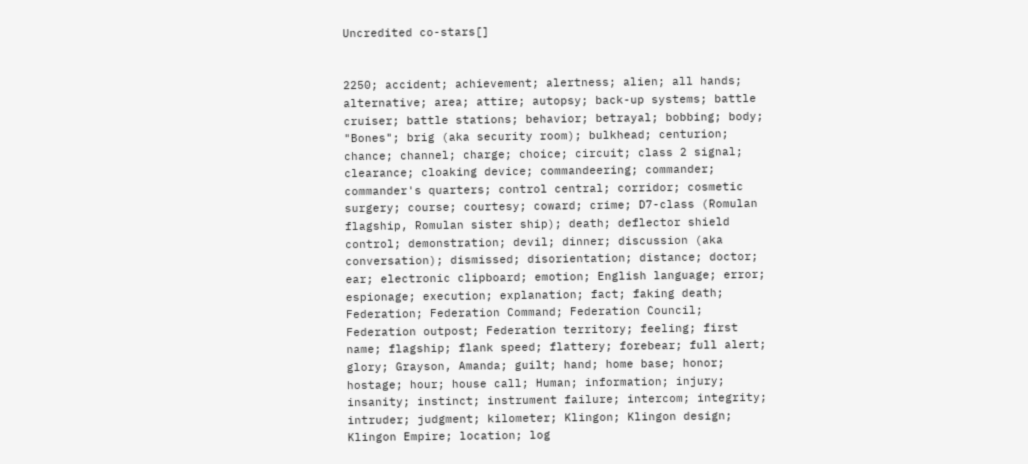Uncredited co-stars[]


2250; accident; achievement; alertness; alien; all hands; alternative; area; attire; autopsy; back-up systems; battle cruiser; battle stations; behavior; betrayal; bobbing; body; "Bones"; brig (aka security room); bulkhead; centurion; chance; channel; charge; choice; circuit; class 2 signal; clearance; cloaking device; commandeering; commander; commander's quarters; control central; corridor; cosmetic surgery; course; courtesy; coward; crime; D7-class (Romulan flagship, Romulan sister ship); death; deflector shield control; demonstration; devil; dinner; discussion (aka conversation); dismissed; disorientation; distance; doctor; ear; electronic clipboard; emotion; English language; error; espionage; execution; explanation; fact; faking death; Federation; Federation Command; Federation Council; Federation outpost; Federation territory; feeling; first name; flagship; flank speed; flattery; forebear; full alert; glory; Grayson, Amanda; guilt; hand; home base; honor; hostage; hour; house call; Human; information; injury; insanity; instinct; instrument failure; intercom; integrity; intruder; judgment; kilometer; Klingon; Klingon design; Klingon Empire; location; log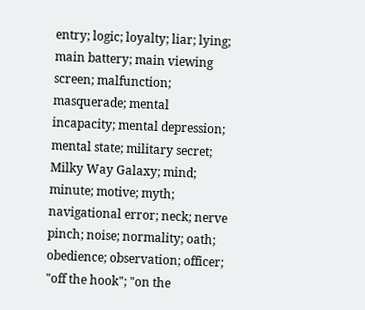entry; logic; loyalty; liar; lying; main battery; main viewing screen; malfunction; masquerade; mental incapacity; mental depression; mental state; military secret; Milky Way Galaxy; mind; minute; motive; myth; navigational error; neck; nerve pinch; noise; normality; oath; obedience; observation; officer; "off the hook"; "on the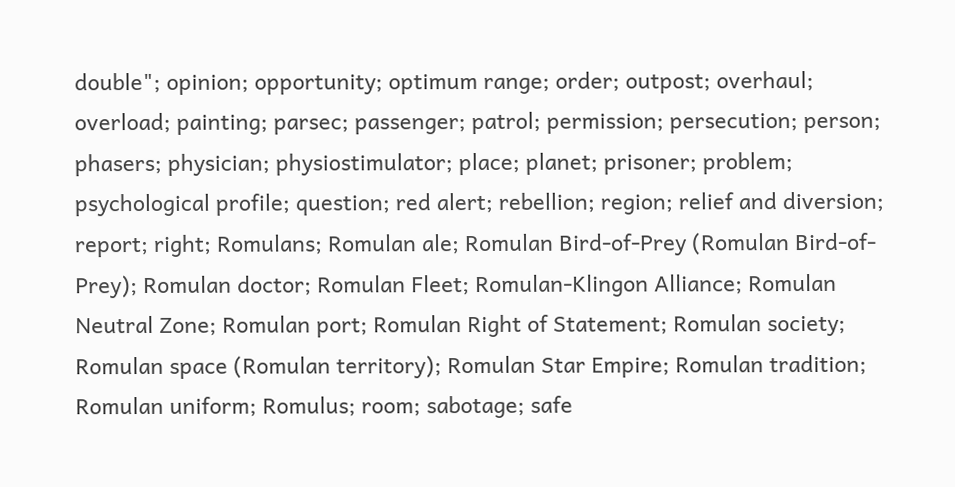double"; opinion; opportunity; optimum range; order; outpost; overhaul; overload; painting; parsec; passenger; patrol; permission; persecution; person; phasers; physician; physiostimulator; place; planet; prisoner; problem; psychological profile; question; red alert; rebellion; region; relief and diversion; report; right; Romulans; Romulan ale; Romulan Bird-of-Prey (Romulan Bird-of-Prey); Romulan doctor; Romulan Fleet; Romulan-Klingon Alliance; Romulan Neutral Zone; Romulan port; Romulan Right of Statement; Romulan society; Romulan space (Romulan territory); Romulan Star Empire; Romulan tradition; Romulan uniform; Romulus; room; sabotage; safe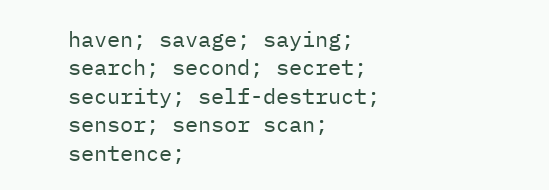haven; savage; saying; search; second; secret; security; self-destruct; sensor; sensor scan; sentence;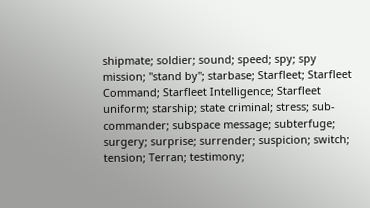shipmate; soldier; sound; speed; spy; spy mission; "stand by"; starbase; Starfleet; Starfleet Command; Starfleet Intelligence; Starfleet uniform; starship; state criminal; stress; sub-commander; subspace message; subterfuge; surgery; surprise; surrender; suspicion; switch; tension; Terran; testimony;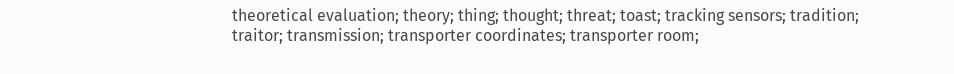theoretical evaluation; theory; thing; thought; threat; toast; tracking sensors; tradition; traitor; transmission; transporter coordinates; transporter room;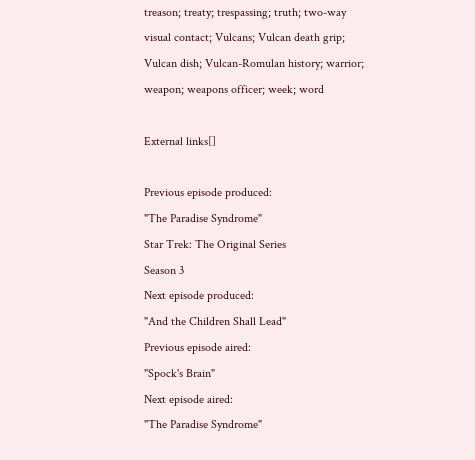treason; treaty; trespassing; truth; two-way visual contact; Vulcans; Vulcan death grip; Vulcan dish; Vulcan-Romulan history; warrior; weapon; weapons officer; week; word

External links[]

Previous episode produced:
"The Paradise Syndrome"
Star Trek: The Original Series
Season 3
Next episode produced:
"And the Children Shall Lead"
Previous episode aired:
"Spock's Brain"
Next episode aired:
"The Paradise Syndrome"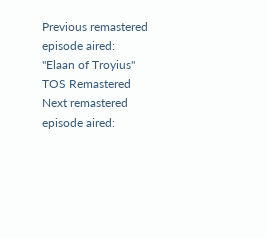Previous remastered episode aired:
"Elaan of Troyius"
TOS Remastered Next remastered episode aired: